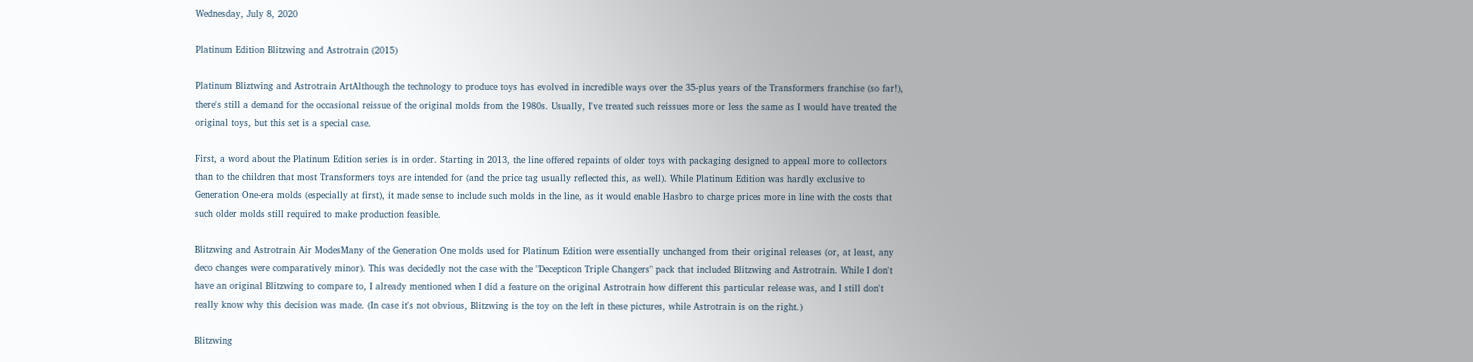Wednesday, July 8, 2020

Platinum Edition Blitzwing and Astrotrain (2015)

Platinum Bliztwing and Astrotrain ArtAlthough the technology to produce toys has evolved in incredible ways over the 35-plus years of the Transformers franchise (so far!), there's still a demand for the occasional reissue of the original molds from the 1980s. Usually, I've treated such reissues more or less the same as I would have treated the original toys, but this set is a special case.

First, a word about the Platinum Edition series is in order. Starting in 2013, the line offered repaints of older toys with packaging designed to appeal more to collectors than to the children that most Transformers toys are intended for (and the price tag usually reflected this, as well). While Platinum Edition was hardly exclusive to Generation One-era molds (especially at first), it made sense to include such molds in the line, as it would enable Hasbro to charge prices more in line with the costs that such older molds still required to make production feasible.

Blitzwing and Astrotrain Air ModesMany of the Generation One molds used for Platinum Edition were essentially unchanged from their original releases (or, at least, any deco changes were comparatively minor). This was decidedly not the case with the "Decepticon Triple Changers" pack that included Blitzwing and Astrotrain. While I don't have an original Blitzwing to compare to, I already mentioned when I did a feature on the original Astrotrain how different this particular release was, and I still don't really know why this decision was made. (In case it's not obvious, Blitzwing is the toy on the left in these pictures, while Astrotrain is on the right.)

Blitzwing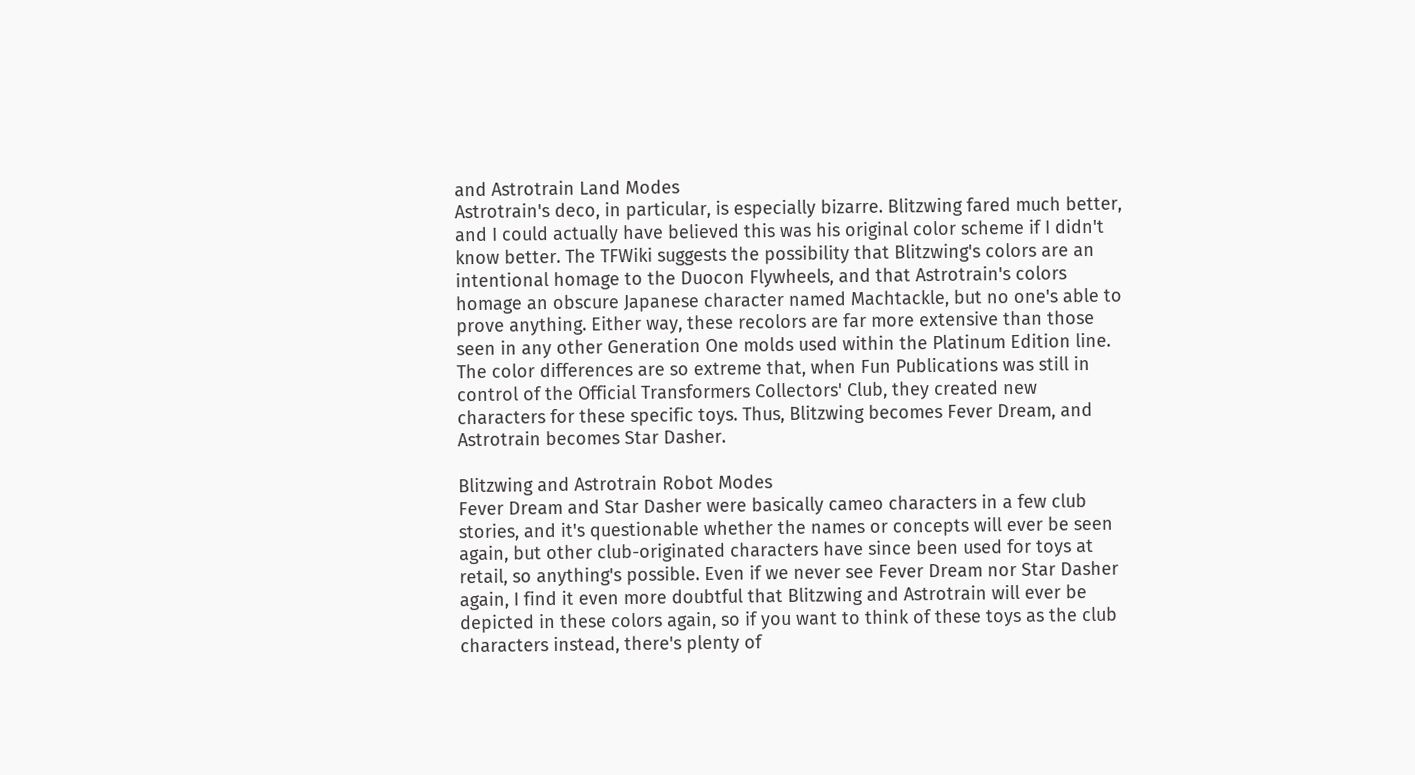and Astrotrain Land Modes
Astrotrain's deco, in particular, is especially bizarre. Blitzwing fared much better, and I could actually have believed this was his original color scheme if I didn't know better. The TFWiki suggests the possibility that Blitzwing's colors are an intentional homage to the Duocon Flywheels, and that Astrotrain's colors homage an obscure Japanese character named Machtackle, but no one's able to prove anything. Either way, these recolors are far more extensive than those seen in any other Generation One molds used within the Platinum Edition line. The color differences are so extreme that, when Fun Publications was still in control of the Official Transformers Collectors' Club, they created new characters for these specific toys. Thus, Blitzwing becomes Fever Dream, and Astrotrain becomes Star Dasher.

Blitzwing and Astrotrain Robot Modes
Fever Dream and Star Dasher were basically cameo characters in a few club stories, and it's questionable whether the names or concepts will ever be seen again, but other club-originated characters have since been used for toys at retail, so anything's possible. Even if we never see Fever Dream nor Star Dasher again, I find it even more doubtful that Blitzwing and Astrotrain will ever be depicted in these colors again, so if you want to think of these toys as the club characters instead, there's plenty of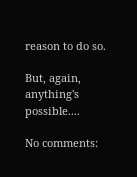reason to do so.

But, again, anything's possible....

No comments: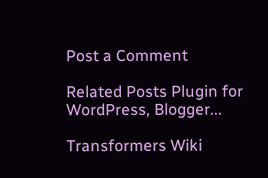Post a Comment

Related Posts Plugin for WordPress, Blogger...

Transformers Wiki